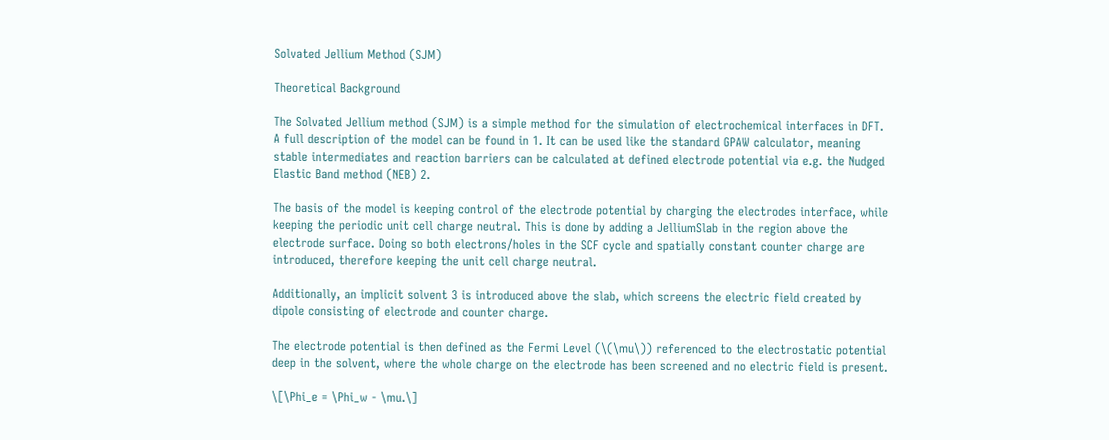Solvated Jellium Method (SJM)

Theoretical Background

The Solvated Jellium method (SJM) is a simple method for the simulation of electrochemical interfaces in DFT. A full description of the model can be found in 1. It can be used like the standard GPAW calculator, meaning stable intermediates and reaction barriers can be calculated at defined electrode potential via e.g. the Nudged Elastic Band method (NEB) 2.

The basis of the model is keeping control of the electrode potential by charging the electrodes interface, while keeping the periodic unit cell charge neutral. This is done by adding a JelliumSlab in the region above the electrode surface. Doing so both electrons/holes in the SCF cycle and spatially constant counter charge are introduced, therefore keeping the unit cell charge neutral.

Additionally, an implicit solvent 3 is introduced above the slab, which screens the electric field created by dipole consisting of electrode and counter charge.

The electrode potential is then defined as the Fermi Level (\(\mu\)) referenced to the electrostatic potential deep in the solvent, where the whole charge on the electrode has been screened and no electric field is present.

\[\Phi_e = \Phi_w - \mu.\]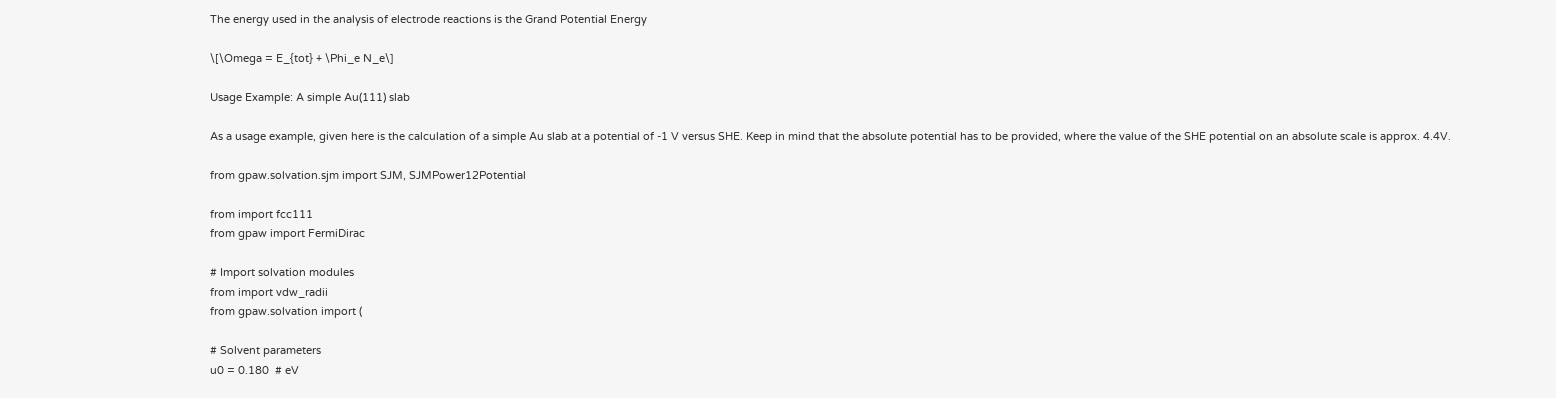The energy used in the analysis of electrode reactions is the Grand Potential Energy

\[\Omega = E_{tot} + \Phi_e N_e\]

Usage Example: A simple Au(111) slab

As a usage example, given here is the calculation of a simple Au slab at a potential of -1 V versus SHE. Keep in mind that the absolute potential has to be provided, where the value of the SHE potential on an absolute scale is approx. 4.4V.

from gpaw.solvation.sjm import SJM, SJMPower12Potential

from import fcc111
from gpaw import FermiDirac

# Import solvation modules
from import vdw_radii
from gpaw.solvation import (

# Solvent parameters
u0 = 0.180  # eV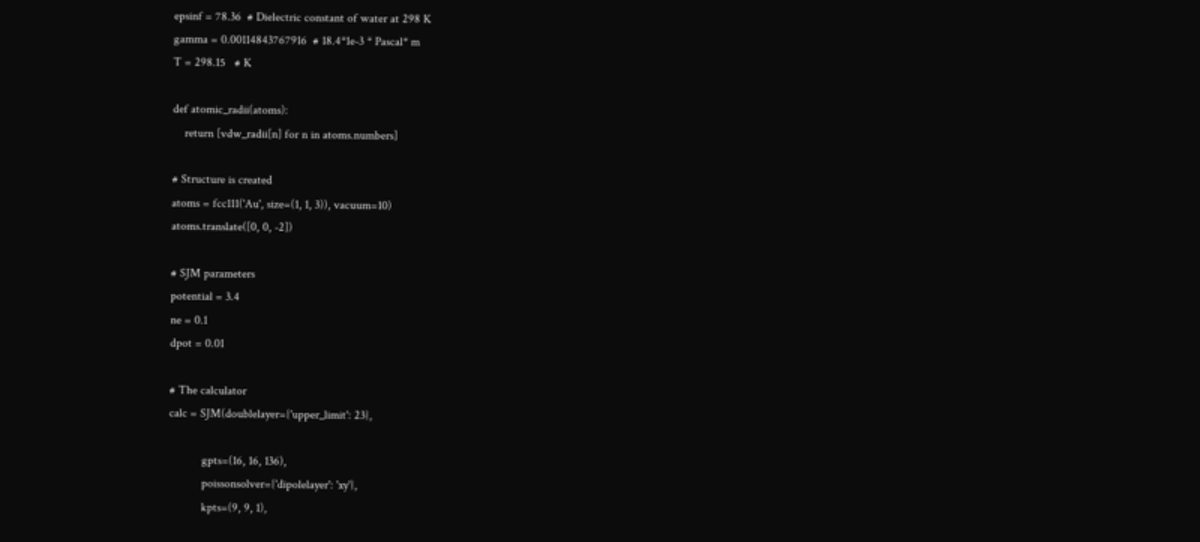epsinf = 78.36  # Dielectric constant of water at 298 K
gamma = 0.00114843767916  # 18.4*1e-3 * Pascal* m
T = 298.15   # K

def atomic_radii(atoms):
    return [vdw_radii[n] for n in atoms.numbers]

# Structure is created
atoms = fcc111('Au', size=(1, 1, 3)), vacuum=10)
atoms.translate([0, 0, -2])

# SJM parameters
potential = 3.4
ne = 0.1
dpot = 0.01

# The calculator
calc = SJM(doublelayer={'upper_limit': 23},

           gpts=(16, 16, 136),
           poissonsolver={'dipolelayer': 'xy'},
           kpts=(9, 9, 1),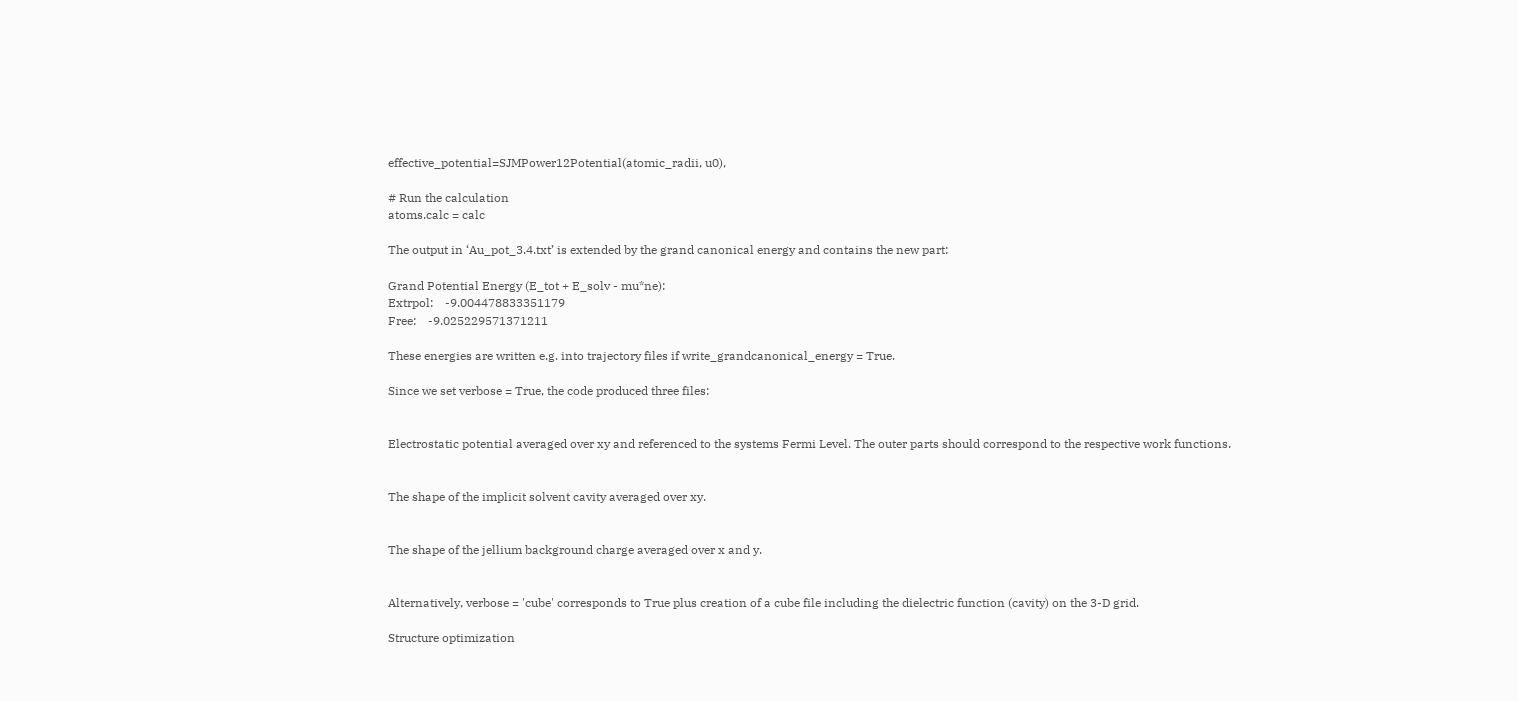effective_potential=SJMPower12Potential(atomic_radii, u0),

# Run the calculation
atoms.calc = calc

The output in ‘Au_pot_3.4.txt’ is extended by the grand canonical energy and contains the new part:

Grand Potential Energy (E_tot + E_solv - mu*ne):
Extrpol:    -9.004478833351179
Free:    -9.025229571371211

These energies are written e.g. into trajectory files if write_grandcanonical_energy = True.

Since we set verbose = True, the code produced three files:


Electrostatic potential averaged over xy and referenced to the systems Fermi Level. The outer parts should correspond to the respective work functions.


The shape of the implicit solvent cavity averaged over xy.


The shape of the jellium background charge averaged over x and y.


Alternatively, verbose = 'cube' corresponds to True plus creation of a cube file including the dielectric function (cavity) on the 3-D grid.

Structure optimization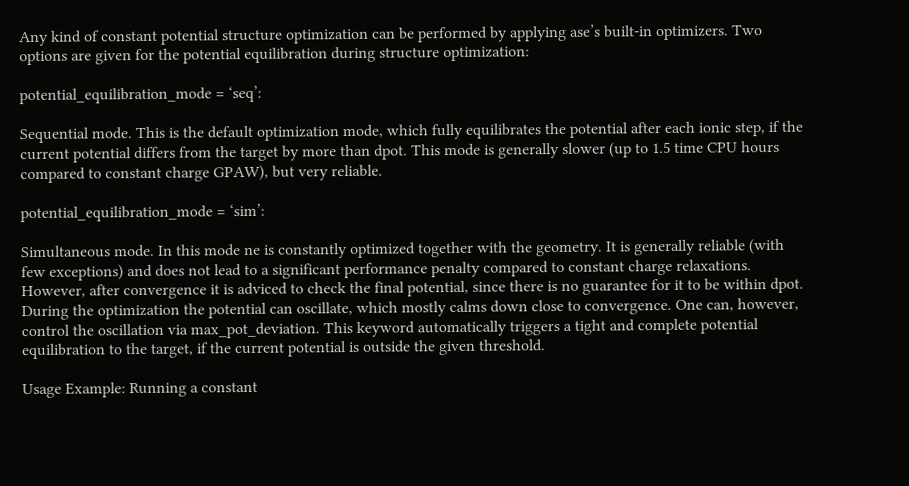Any kind of constant potential structure optimization can be performed by applying ase’s built-in optimizers. Two options are given for the potential equilibration during structure optimization:

potential_equilibration_mode = ‘seq’:

Sequential mode. This is the default optimization mode, which fully equilibrates the potential after each ionic step, if the current potential differs from the target by more than dpot. This mode is generally slower (up to 1.5 time CPU hours compared to constant charge GPAW), but very reliable.

potential_equilibration_mode = ‘sim’:

Simultaneous mode. In this mode ne is constantly optimized together with the geometry. It is generally reliable (with few exceptions) and does not lead to a significant performance penalty compared to constant charge relaxations. However, after convergence it is adviced to check the final potential, since there is no guarantee for it to be within dpot. During the optimization the potential can oscillate, which mostly calms down close to convergence. One can, however, control the oscillation via max_pot_deviation. This keyword automatically triggers a tight and complete potential equilibration to the target, if the current potential is outside the given threshold.

Usage Example: Running a constant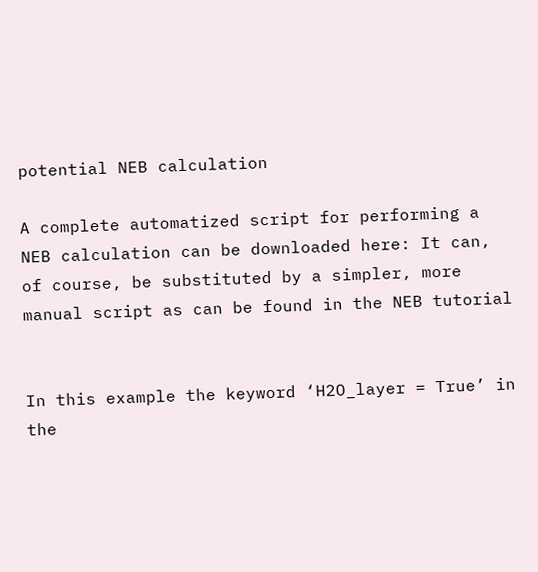potential NEB calculation

A complete automatized script for performing a NEB calculation can be downloaded here: It can, of course, be substituted by a simpler, more manual script as can be found in the NEB tutorial


In this example the keyword ‘H2O_layer = True’ in the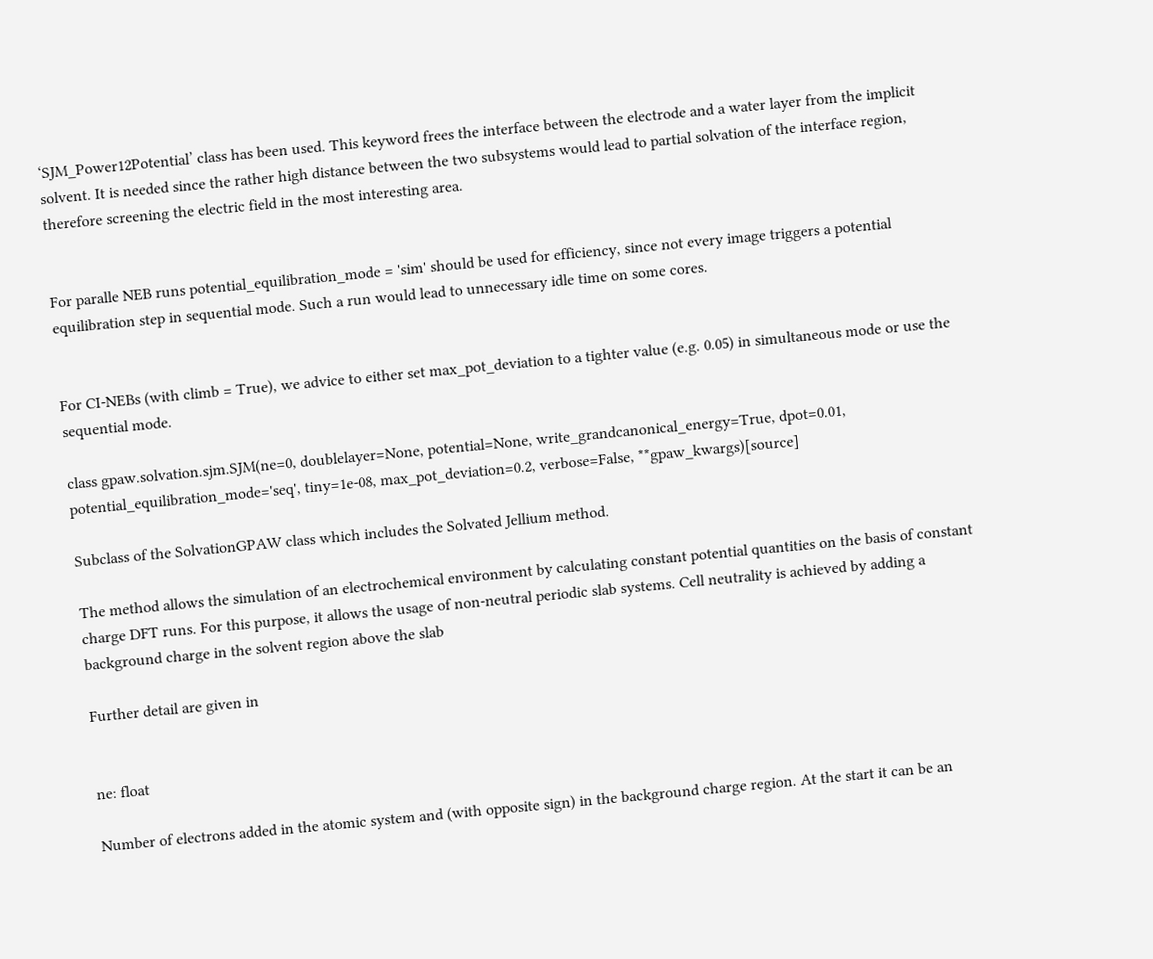‘SJM_Power12Potential’ class has been used. This keyword frees the interface between the electrode and a water layer from the implicit solvent. It is needed since the rather high distance between the two subsystems would lead to partial solvation of the interface region, therefore screening the electric field in the most interesting area.


For paralle NEB runs potential_equilibration_mode = 'sim' should be used for efficiency, since not every image triggers a potential equilibration step in sequential mode. Such a run would lead to unnecessary idle time on some cores.


For CI-NEBs (with climb = True), we advice to either set max_pot_deviation to a tighter value (e.g. 0.05) in simultaneous mode or use the sequential mode.

class gpaw.solvation.sjm.SJM(ne=0, doublelayer=None, potential=None, write_grandcanonical_energy=True, dpot=0.01, potential_equilibration_mode='seq', tiny=1e-08, max_pot_deviation=0.2, verbose=False, **gpaw_kwargs)[source]

Subclass of the SolvationGPAW class which includes the Solvated Jellium method.

The method allows the simulation of an electrochemical environment by calculating constant potential quantities on the basis of constant charge DFT runs. For this purpose, it allows the usage of non-neutral periodic slab systems. Cell neutrality is achieved by adding a background charge in the solvent region above the slab

Further detail are given in


ne: float

Number of electrons added in the atomic system and (with opposite sign) in the background charge region. At the start it can be an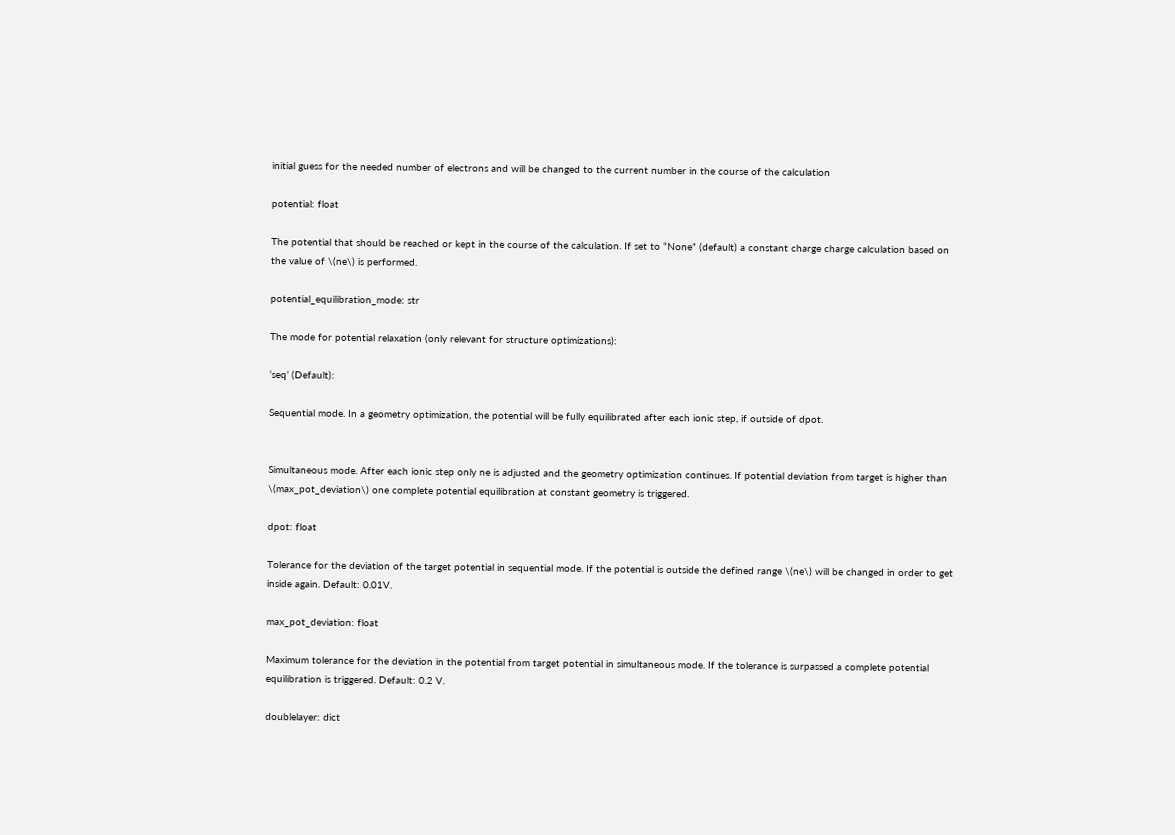initial guess for the needed number of electrons and will be changed to the current number in the course of the calculation

potential: float

The potential that should be reached or kept in the course of the calculation. If set to “None” (default) a constant charge charge calculation based on the value of \(ne\) is performed.

potential_equilibration_mode: str

The mode for potential relaxation (only relevant for structure optimizations):

‘seq’ (Default):

Sequential mode. In a geometry optimization, the potential will be fully equilibrated after each ionic step, if outside of dpot.


Simultaneous mode. After each ionic step only ne is adjusted and the geometry optimization continues. If potential deviation from target is higher than \(max_pot_deviation\) one complete potential equilibration at constant geometry is triggered.

dpot: float

Tolerance for the deviation of the target potential in sequential mode. If the potential is outside the defined range \(ne\) will be changed in order to get inside again. Default: 0.01V.

max_pot_deviation: float

Maximum tolerance for the deviation in the potential from target potential in simultaneous mode. If the tolerance is surpassed a complete potential equilibration is triggered. Default: 0.2 V.

doublelayer: dict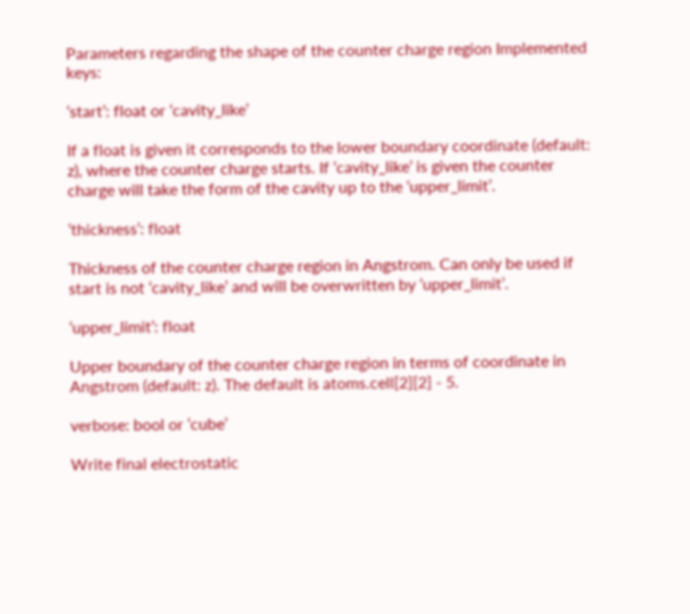Parameters regarding the shape of the counter charge region Implemented keys:

‘start’: float or ‘cavity_like’

If a float is given it corresponds to the lower boundary coordinate (default: z), where the counter charge starts. If ‘cavity_like’ is given the counter charge will take the form of the cavity up to the ‘upper_limit’.

‘thickness’: float

Thickness of the counter charge region in Angstrom. Can only be used if start is not ‘cavity_like’ and will be overwritten by ‘upper_limit’.

‘upper_limit’: float

Upper boundary of the counter charge region in terms of coordinate in Angstrom (default: z). The default is atoms.cell[2][2] - 5.

verbose: bool or ‘cube’

Write final electrostatic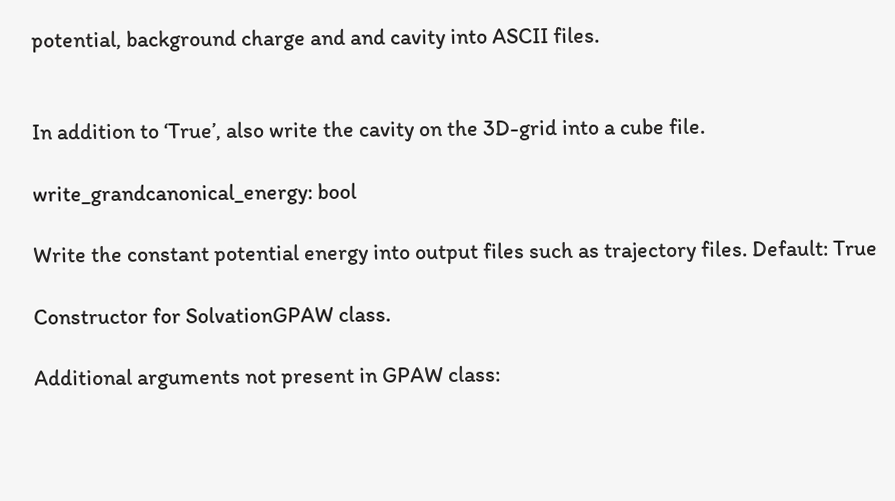potential, background charge and and cavity into ASCII files.


In addition to ‘True’, also write the cavity on the 3D-grid into a cube file.

write_grandcanonical_energy: bool

Write the constant potential energy into output files such as trajectory files. Default: True

Constructor for SolvationGPAW class.

Additional arguments not present in GPAW class: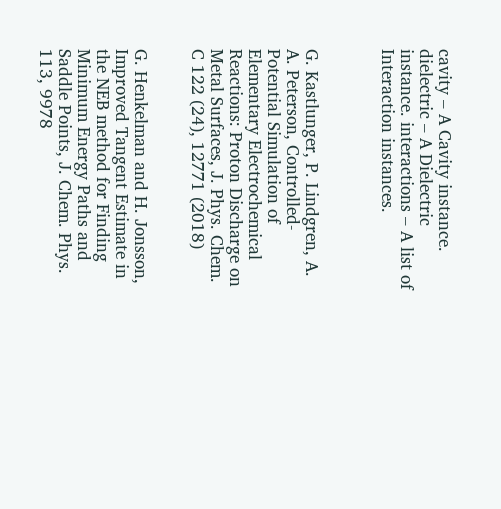cavity – A Cavity instance. dielectric – A Dielectric instance. interactions – A list of Interaction instances.



G. Kastlunger, P. Lindgren, A. A. Peterson, Controlled-Potential Simulation of Elementary Electrochemical Reactions: Proton Discharge on Metal Surfaces, J. Phys. Chem. C 122 (24), 12771 (2018)


G. Henkelman and H. Jonsson, Improved Tangent Estimate in the NEB method for Finding Minimum Energy Paths and Saddle Points, J. Chem. Phys. 113, 9978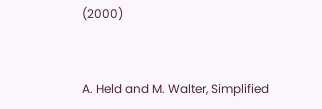(2000)


A. Held and M. Walter, Simplified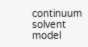continuum solvent model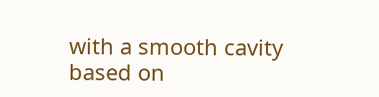with a smooth cavity based on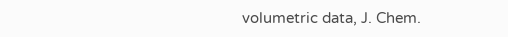volumetric data, J. Chem.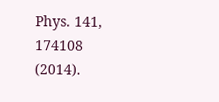Phys. 141, 174108 (2014).